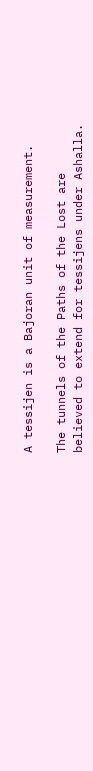A tessijen is a Bajoran unit of measurement.

The tunnels of the Paths of the Lost are believed to extend for tessijens under Ashalla.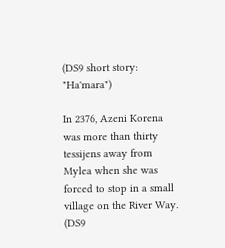(DS9 short story: "Ha'mara")

In 2376, Azeni Korena was more than thirty tessijens away from Mylea when she was forced to stop in a small village on the River Way. (DS9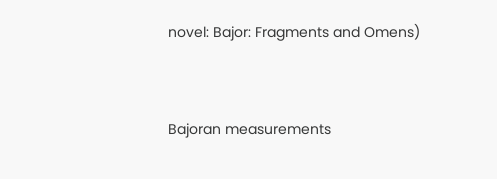novel: Bajor: Fragments and Omens)


Bajoran measurements